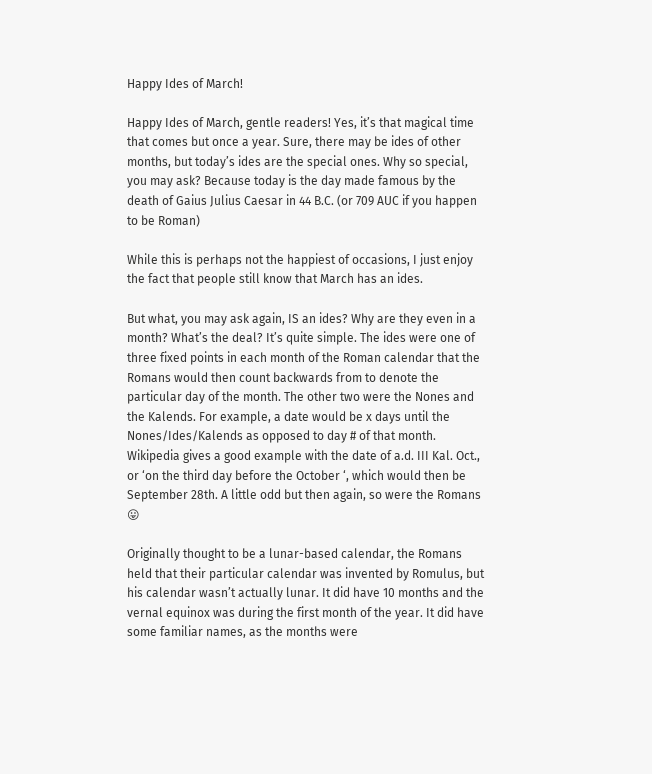Happy Ides of March!

Happy Ides of March, gentle readers! Yes, it’s that magical time that comes but once a year. Sure, there may be ides of other months, but today’s ides are the special ones. Why so special, you may ask? Because today is the day made famous by the death of Gaius Julius Caesar in 44 B.C. (or 709 AUC if you happen to be Roman)

While this is perhaps not the happiest of occasions, I just enjoy the fact that people still know that March has an ides.

But what, you may ask again, IS an ides? Why are they even in a month? What’s the deal? It’s quite simple. The ides were one of three fixed points in each month of the Roman calendar that the Romans would then count backwards from to denote the particular day of the month. The other two were the Nones and the Kalends. For example, a date would be x days until the Nones/Ides/Kalends as opposed to day # of that month. Wikipedia gives a good example with the date of a.d. III Kal. Oct., or ‘on the third day before the October ‘, which would then be September 28th. A little odd but then again, so were the Romans 😛

Originally thought to be a lunar-based calendar, the Romans held that their particular calendar was invented by Romulus, but his calendar wasn’t actually lunar. It did have 10 months and the vernal equinox was during the first month of the year. It did have some familiar names, as the months were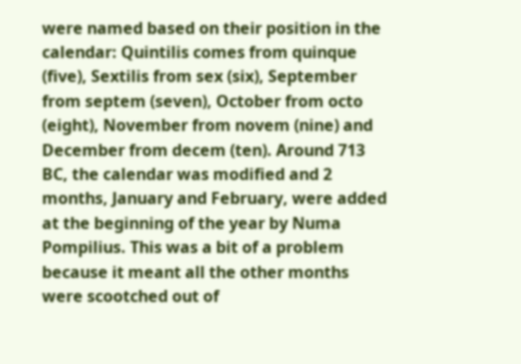were named based on their position in the calendar: Quintilis comes from quinque (five), Sextilis from sex (six), September from septem (seven), October from octo (eight), November from novem (nine) and December from decem (ten). Around 713 BC, the calendar was modified and 2 months, January and February, were added at the beginning of the year by Numa Pompilius. This was a bit of a problem because it meant all the other months were scootched out of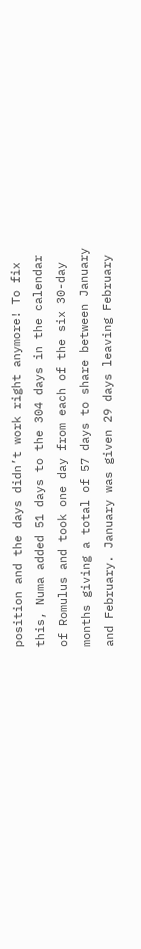position and the days didn’t work right anymore! To fix this, Numa added 51 days to the 304 days in the calendar of Romulus and took one day from each of the six 30-day months giving a total of 57 days to share between January and February. January was given 29 days leaving February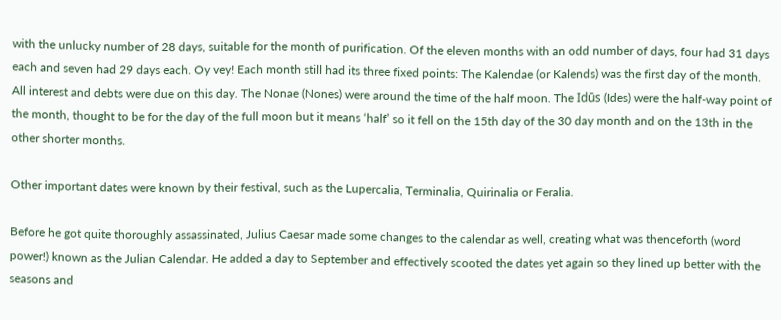with the unlucky number of 28 days, suitable for the month of purification. Of the eleven months with an odd number of days, four had 31 days each and seven had 29 days each. Oy vey! Each month still had its three fixed points: The Kalendae (or Kalends) was the first day of the month. All interest and debts were due on this day. The Nonae (Nones) were around the time of the half moon. The Idūs (Ides) were the half-way point of the month, thought to be for the day of the full moon but it means ‘half’ so it fell on the 15th day of the 30 day month and on the 13th in the other shorter months.

Other important dates were known by their festival, such as the Lupercalia, Terminalia, Quirinalia or Feralia.

Before he got quite thoroughly assassinated, Julius Caesar made some changes to the calendar as well, creating what was thenceforth (word power!) known as the Julian Calendar. He added a day to September and effectively scooted the dates yet again so they lined up better with the seasons and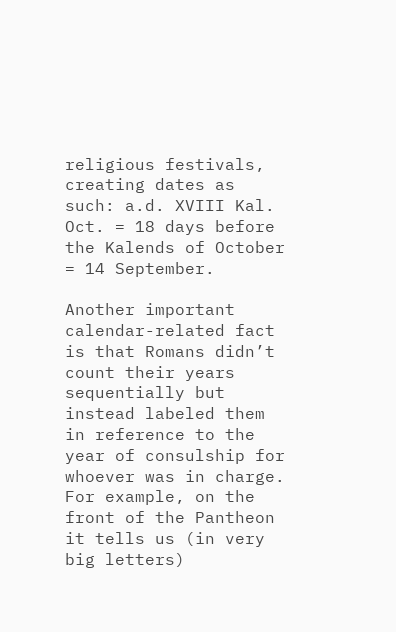religious festivals, creating dates as such: a.d. XVIII Kal. Oct. = 18 days before the Kalends of October = 14 September.

Another important calendar-related fact is that Romans didn’t count their years sequentially but instead labeled them in reference to the year of consulship for whoever was in charge. For example, on the front of the Pantheon it tells us (in very big letters)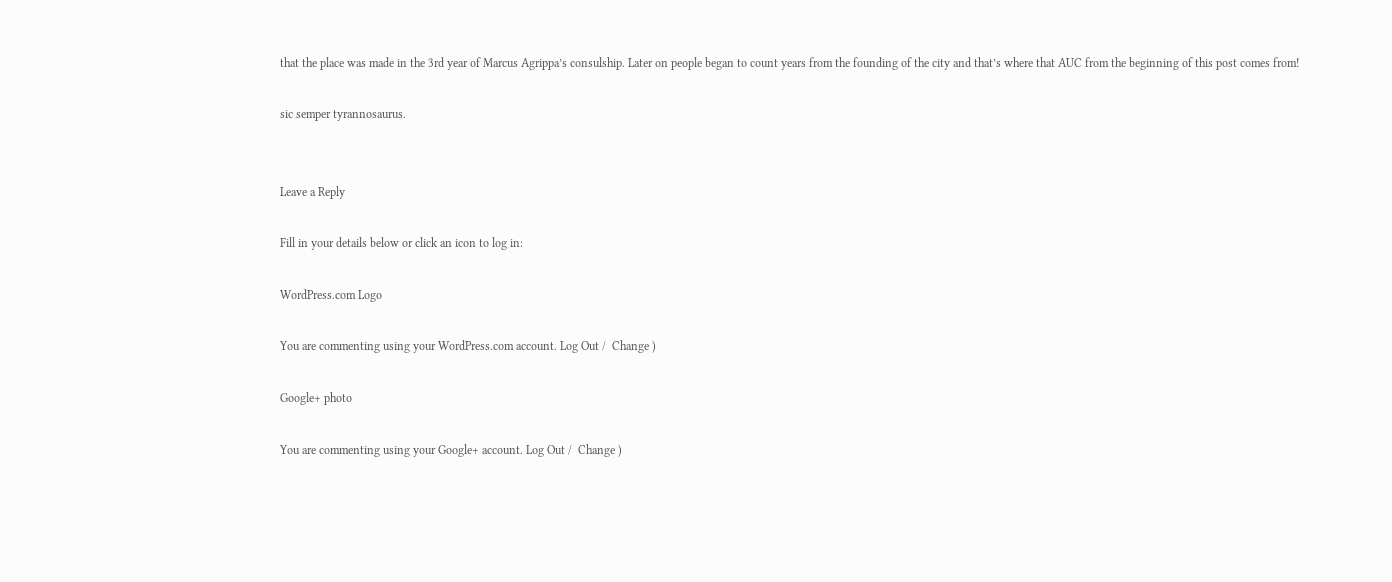that the place was made in the 3rd year of Marcus Agrippa’s consulship. Later on people began to count years from the founding of the city and that’s where that AUC from the beginning of this post comes from!

sic semper tyrannosaurus.


Leave a Reply

Fill in your details below or click an icon to log in:

WordPress.com Logo

You are commenting using your WordPress.com account. Log Out /  Change )

Google+ photo

You are commenting using your Google+ account. Log Out /  Change )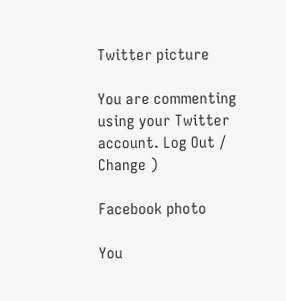Twitter picture

You are commenting using your Twitter account. Log Out /  Change )

Facebook photo

You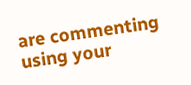are commenting using your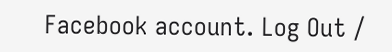Facebook account. Log Out /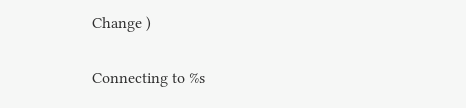Change )

Connecting to %s